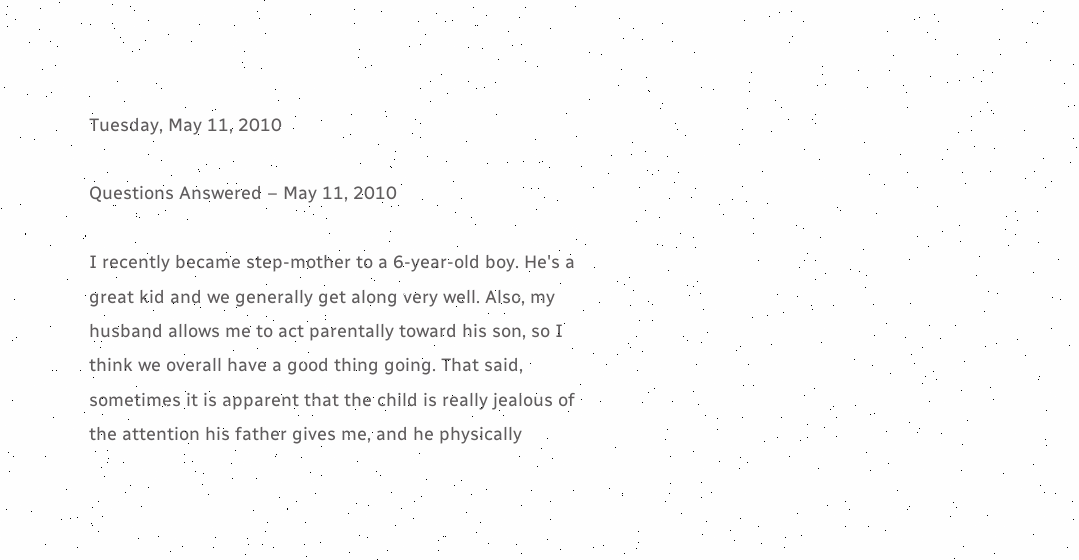Tuesday, May 11, 2010

Questions Answered – May 11, 2010

I recently became step-mother to a 6-year-old boy. He's a great kid and we generally get along very well. Also, my husband allows me to act parentally toward his son, so I think we overall have a good thing going. That said, sometimes it is apparent that the child is really jealous of the attention his father gives me, and he physically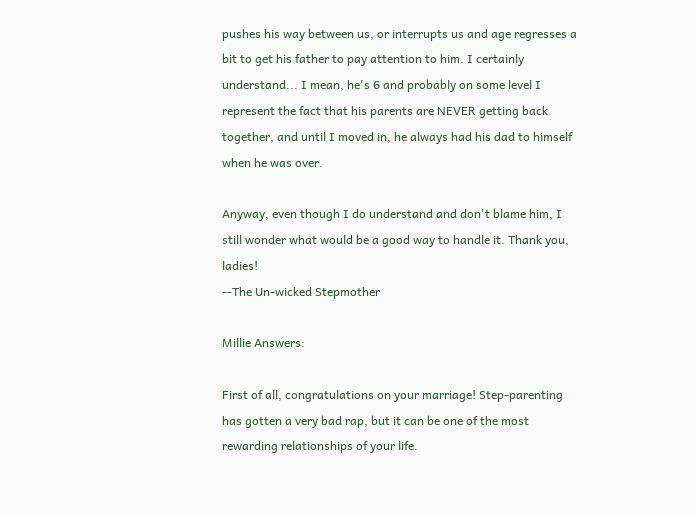pushes his way between us, or interrupts us and age regresses a bit to get his father to pay attention to him. I certainly understand... I mean, he's 6 and probably on some level I represent the fact that his parents are NEVER getting back together, and until I moved in, he always had his dad to himself when he was over.

Anyway, even though I do understand and don't blame him, I still wonder what would be a good way to handle it. Thank you, ladies!
--The Un-wicked Stepmother

Millie Answers:

First of all, congratulations on your marriage! Step-parenting has gotten a very bad rap, but it can be one of the most rewarding relationships of your life.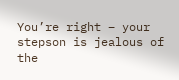You’re right – your stepson is jealous of the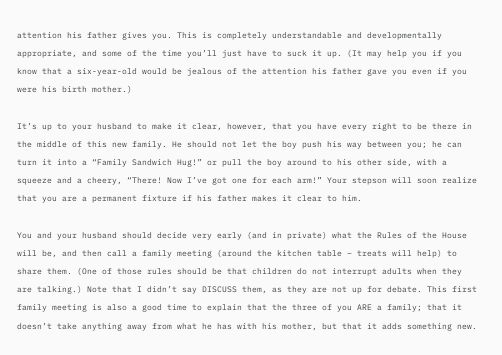attention his father gives you. This is completely understandable and developmentally appropriate, and some of the time you’ll just have to suck it up. (It may help you if you know that a six-year-old would be jealous of the attention his father gave you even if you were his birth mother.)

It’s up to your husband to make it clear, however, that you have every right to be there in the middle of this new family. He should not let the boy push his way between you; he can turn it into a “Family Sandwich Hug!” or pull the boy around to his other side, with a squeeze and a cheery, “There! Now I’ve got one for each arm!” Your stepson will soon realize that you are a permanent fixture if his father makes it clear to him.

You and your husband should decide very early (and in private) what the Rules of the House will be, and then call a family meeting (around the kitchen table – treats will help) to share them. (One of those rules should be that children do not interrupt adults when they are talking.) Note that I didn’t say DISCUSS them, as they are not up for debate. This first family meeting is also a good time to explain that the three of you ARE a family; that it doesn’t take anything away from what he has with his mother, but that it adds something new.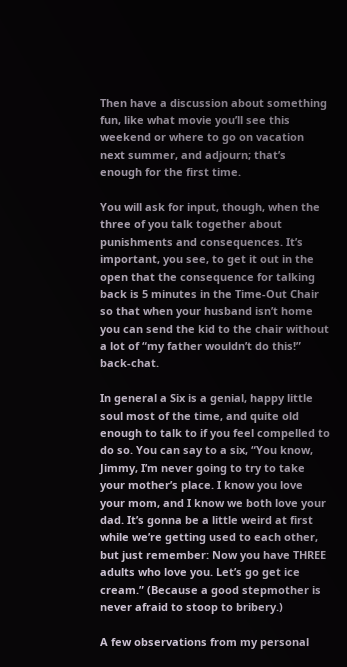Then have a discussion about something fun, like what movie you’ll see this weekend or where to go on vacation next summer, and adjourn; that’s enough for the first time.

You will ask for input, though, when the three of you talk together about punishments and consequences. It’s important, you see, to get it out in the open that the consequence for talking back is 5 minutes in the Time-Out Chair so that when your husband isn’t home you can send the kid to the chair without a lot of “my father wouldn’t do this!” back-chat.

In general a Six is a genial, happy little soul most of the time, and quite old enough to talk to if you feel compelled to do so. You can say to a six, “You know, Jimmy, I’m never going to try to take your mother’s place. I know you love your mom, and I know we both love your dad. It’s gonna be a little weird at first while we’re getting used to each other, but just remember: Now you have THREE adults who love you. Let’s go get ice cream.” (Because a good stepmother is never afraid to stoop to bribery.)

A few observations from my personal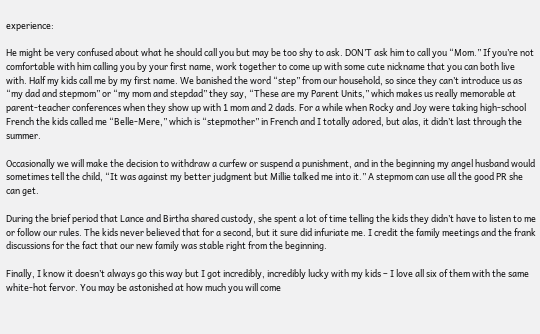experience:

He might be very confused about what he should call you but may be too shy to ask. DON’T ask him to call you “Mom.” If you’re not comfortable with him calling you by your first name, work together to come up with some cute nickname that you can both live with. Half my kids call me by my first name. We banished the word “step” from our household, so since they can’t introduce us as “my dad and stepmom” or “my mom and stepdad” they say, “These are my Parent Units,” which makes us really memorable at parent-teacher conferences when they show up with 1 mom and 2 dads. For a while when Rocky and Joy were taking high-school French the kids called me “Belle-Mere,” which is “stepmother” in French and I totally adored, but alas, it didn’t last through the summer.

Occasionally we will make the decision to withdraw a curfew or suspend a punishment, and in the beginning my angel husband would sometimes tell the child, “It was against my better judgment but Millie talked me into it.” A stepmom can use all the good PR she can get.

During the brief period that Lance and Birtha shared custody, she spent a lot of time telling the kids they didn’t have to listen to me or follow our rules. The kids never believed that for a second, but it sure did infuriate me. I credit the family meetings and the frank discussions for the fact that our new family was stable right from the beginning.

Finally, I know it doesn’t always go this way but I got incredibly, incredibly lucky with my kids – I love all six of them with the same white-hot fervor. You may be astonished at how much you will come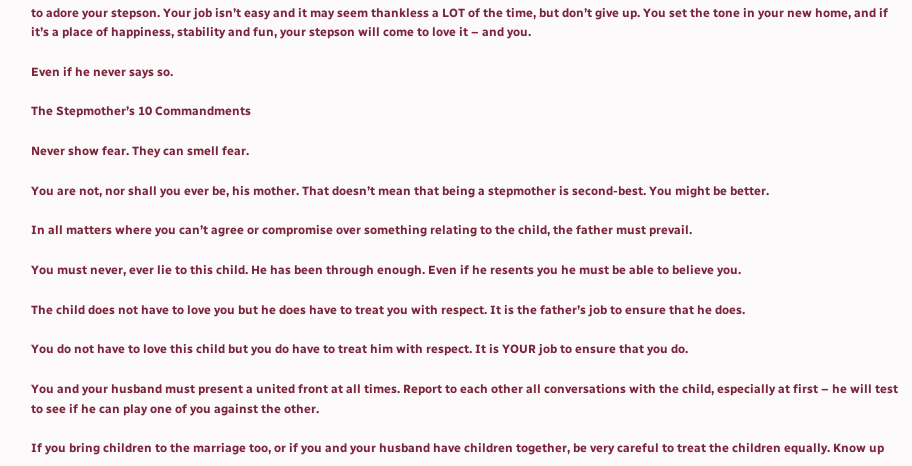to adore your stepson. Your job isn’t easy and it may seem thankless a LOT of the time, but don’t give up. You set the tone in your new home, and if it’s a place of happiness, stability and fun, your stepson will come to love it – and you.

Even if he never says so.

The Stepmother’s 10 Commandments

Never show fear. They can smell fear.

You are not, nor shall you ever be, his mother. That doesn’t mean that being a stepmother is second-best. You might be better.

In all matters where you can’t agree or compromise over something relating to the child, the father must prevail.

You must never, ever lie to this child. He has been through enough. Even if he resents you he must be able to believe you.

The child does not have to love you but he does have to treat you with respect. It is the father’s job to ensure that he does.

You do not have to love this child but you do have to treat him with respect. It is YOUR job to ensure that you do.

You and your husband must present a united front at all times. Report to each other all conversations with the child, especially at first – he will test to see if he can play one of you against the other.

If you bring children to the marriage too, or if you and your husband have children together, be very careful to treat the children equally. Know up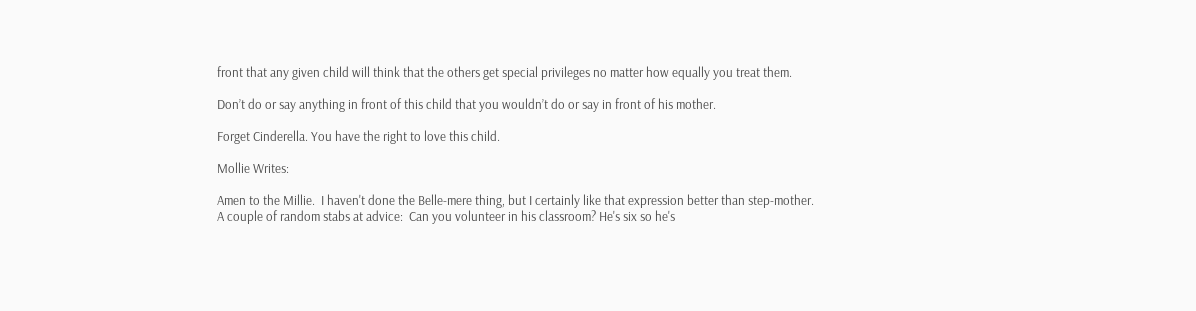front that any given child will think that the others get special privileges no matter how equally you treat them.

Don’t do or say anything in front of this child that you wouldn’t do or say in front of his mother.

Forget Cinderella. You have the right to love this child.

Mollie Writes:

Amen to the Millie.  I haven't done the Belle-mere thing, but I certainly like that expression better than step-mother.
A couple of random stabs at advice:  Can you volunteer in his classroom? He's six so he's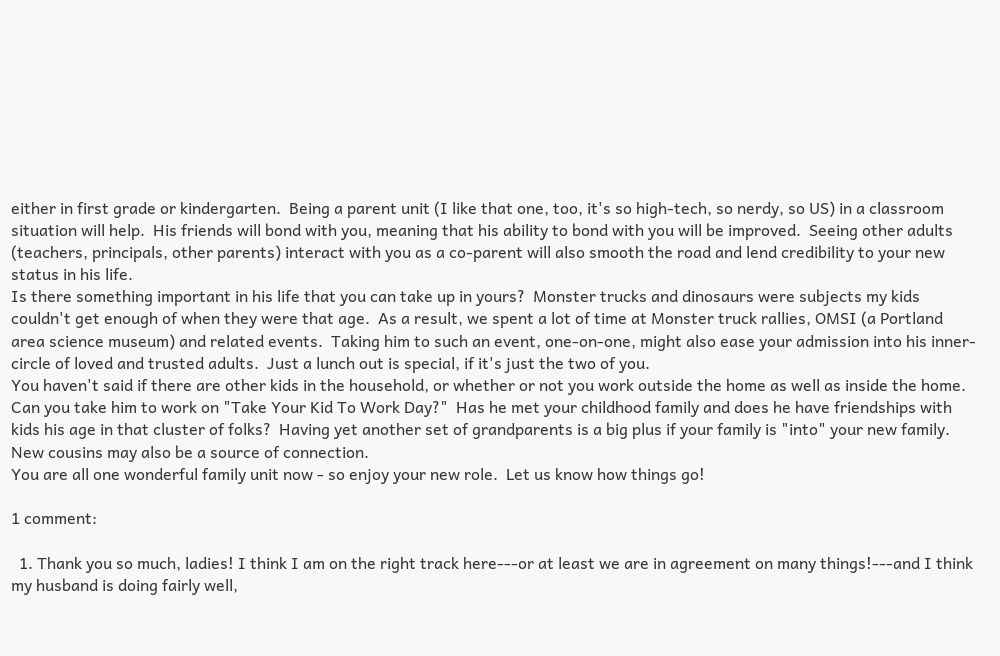either in first grade or kindergarten.  Being a parent unit (I like that one, too, it's so high-tech, so nerdy, so US) in a classroom situation will help.  His friends will bond with you, meaning that his ability to bond with you will be improved.  Seeing other adults (teachers, principals, other parents) interact with you as a co-parent will also smooth the road and lend credibility to your new status in his life.
Is there something important in his life that you can take up in yours?  Monster trucks and dinosaurs were subjects my kids couldn't get enough of when they were that age.  As a result, we spent a lot of time at Monster truck rallies, OMSI (a Portland area science museum) and related events.  Taking him to such an event, one-on-one, might also ease your admission into his inner-circle of loved and trusted adults.  Just a lunch out is special, if it's just the two of you.
You haven't said if there are other kids in the household, or whether or not you work outside the home as well as inside the home.   Can you take him to work on "Take Your Kid To Work Day?"  Has he met your childhood family and does he have friendships with kids his age in that cluster of folks?  Having yet another set of grandparents is a big plus if your family is "into" your new family.  New cousins may also be a source of connection.
You are all one wonderful family unit now - so enjoy your new role.  Let us know how things go!

1 comment:

  1. Thank you so much, ladies! I think I am on the right track here---or at least we are in agreement on many things!---and I think my husband is doing fairly well,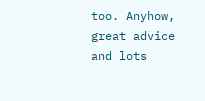too. Anyhow, great advice and lots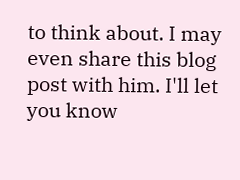to think about. I may even share this blog post with him. I'll let you know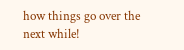how things go over the next while!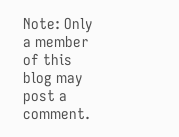Note: Only a member of this blog may post a comment.